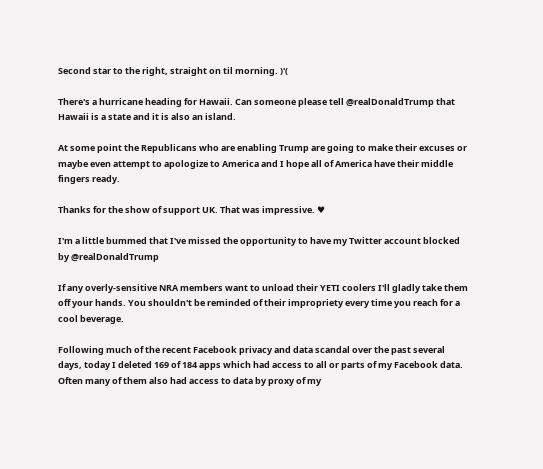Second star to the right, straight on til morning. )'(

There's a hurricane heading for Hawaii. Can someone please tell @realDonaldTrump that Hawaii is a state and it is also an island.

At some point the Republicans who are enabling Trump are going to make their excuses or maybe even attempt to apologize to America and I hope all of America have their middle fingers ready.

Thanks for the show of support UK. That was impressive. ♥

I'm a little bummed that I've missed the opportunity to have my Twitter account blocked by @realDonaldTrump

If any overly-sensitive NRA members want to unload their YETI coolers I'll gladly take them off your hands. You shouldn't be reminded of their impropriety every time you reach for a cool beverage.

Following much of the recent Facebook privacy and data scandal over the past several days, today I deleted 169 of 184 apps which had access to all or parts of my Facebook data. Often many of them also had access to data by proxy of my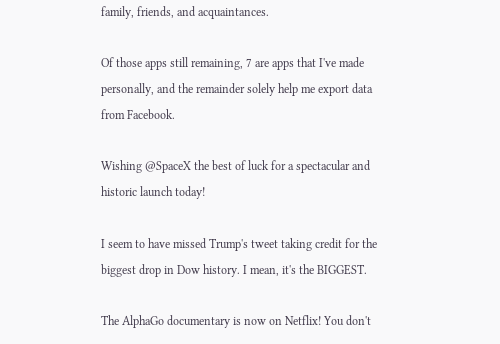family, friends, and acquaintances.

Of those apps still remaining, 7 are apps that I've made personally, and the remainder solely help me export data from Facebook.

Wishing @SpaceX the best of luck for a spectacular and historic launch today!

I seem to have missed Trump's tweet taking credit for the biggest drop in Dow history. I mean, it's the BIGGEST.

The AlphaGo documentary is now on Netflix! You don't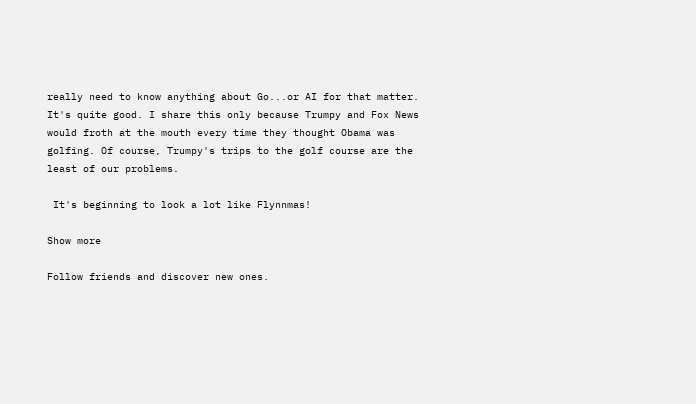really need to know anything about Go...or AI for that matter. It's quite good. I share this only because Trumpy and Fox News would froth at the mouth every time they thought Obama was golfing. Of course, Trumpy's trips to the golf course are the least of our problems.

 It's beginning to look a lot like Flynnmas!

Show more

Follow friends and discover new ones.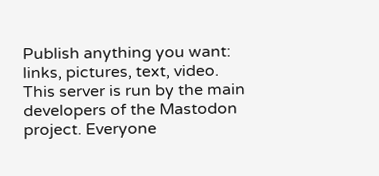Publish anything you want: links, pictures, text, video. This server is run by the main developers of the Mastodon project. Everyone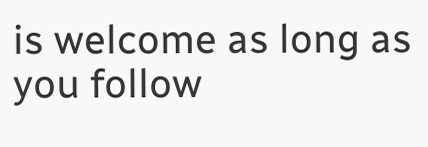is welcome as long as you follow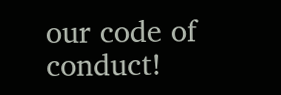our code of conduct!